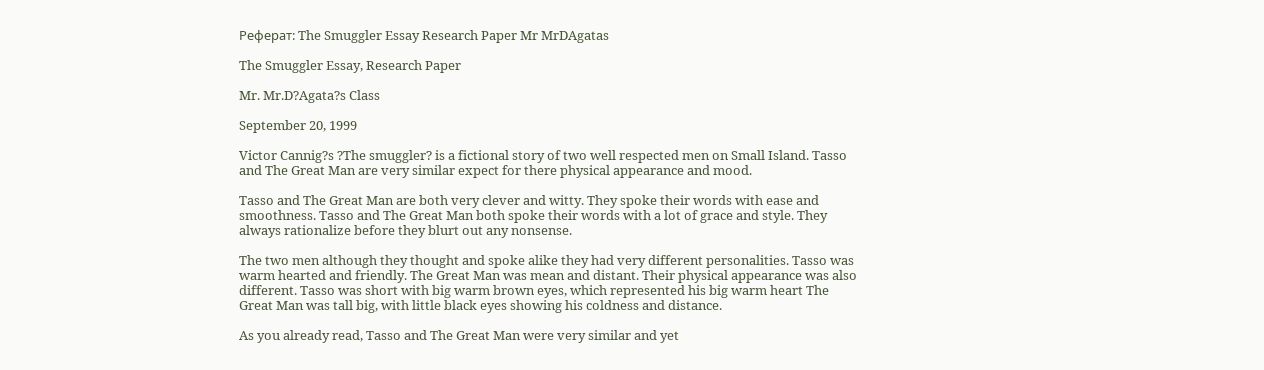Реферат: The Smuggler Essay Research Paper Mr MrDAgatas

The Smuggler Essay, Research Paper

Mr. Mr.D?Agata?s Class

September 20, 1999

Victor Cannig?s ?The smuggler? is a fictional story of two well respected men on Small Island. Tasso and The Great Man are very similar expect for there physical appearance and mood.

Tasso and The Great Man are both very clever and witty. They spoke their words with ease and smoothness. Tasso and The Great Man both spoke their words with a lot of grace and style. They always rationalize before they blurt out any nonsense.

The two men although they thought and spoke alike they had very different personalities. Tasso was warm hearted and friendly. The Great Man was mean and distant. Their physical appearance was also different. Tasso was short with big warm brown eyes, which represented his big warm heart The Great Man was tall big, with little black eyes showing his coldness and distance.

As you already read, Tasso and The Great Man were very similar and yet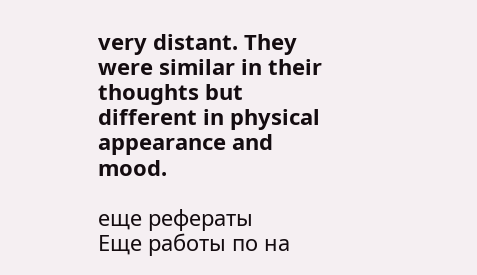very distant. They were similar in their thoughts but different in physical appearance and mood.

еще рефераты
Еще работы по на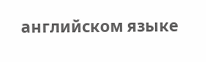английском языке